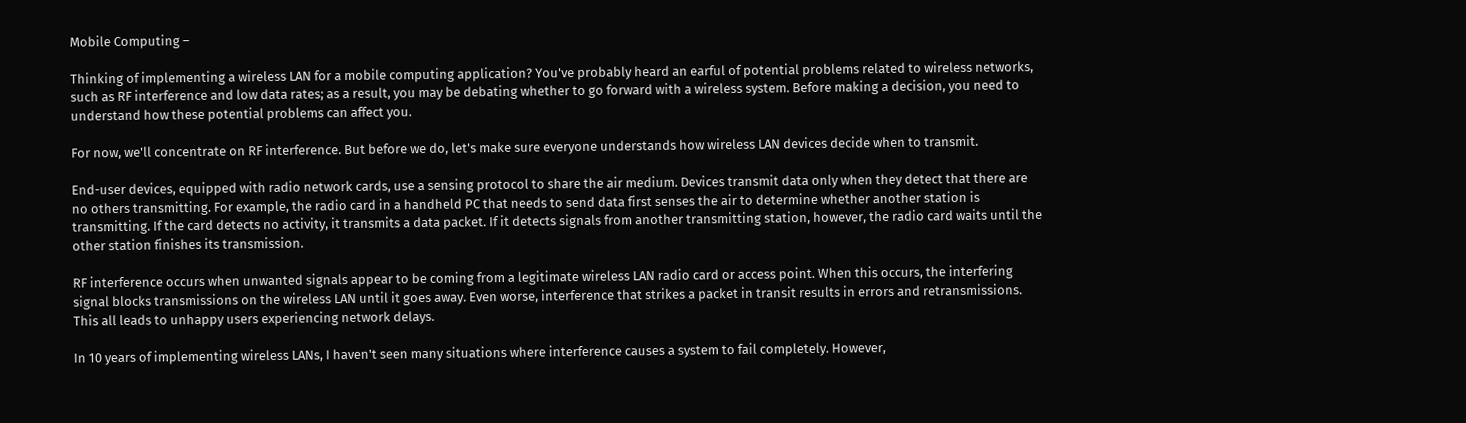Mobile Computing –

Thinking of implementing a wireless LAN for a mobile computing application? You've probably heard an earful of potential problems related to wireless networks, such as RF interference and low data rates; as a result, you may be debating whether to go forward with a wireless system. Before making a decision, you need to understand how these potential problems can affect you.

For now, we'll concentrate on RF interference. But before we do, let's make sure everyone understands how wireless LAN devices decide when to transmit.

End-user devices, equipped with radio network cards, use a sensing protocol to share the air medium. Devices transmit data only when they detect that there are no others transmitting. For example, the radio card in a handheld PC that needs to send data first senses the air to determine whether another station is transmitting. If the card detects no activity, it transmits a data packet. If it detects signals from another transmitting station, however, the radio card waits until the other station finishes its transmission.

RF interference occurs when unwanted signals appear to be coming from a legitimate wireless LAN radio card or access point. When this occurs, the interfering signal blocks transmissions on the wireless LAN until it goes away. Even worse, interference that strikes a packet in transit results in errors and retransmissions. This all leads to unhappy users experiencing network delays.

In 10 years of implementing wireless LANs, I haven't seen many situations where interference causes a system to fail completely. However,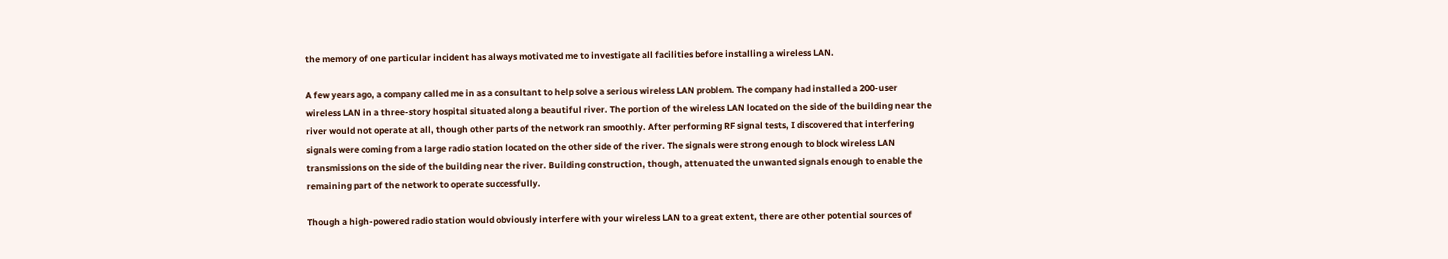the memory of one particular incident has always motivated me to investigate all facilities before installing a wireless LAN.

A few years ago, a company called me in as a consultant to help solve a serious wireless LAN problem. The company had installed a 200-user wireless LAN in a three-story hospital situated along a beautiful river. The portion of the wireless LAN located on the side of the building near the river would not operate at all, though other parts of the network ran smoothly. After performing RF signal tests, I discovered that interfering signals were coming from a large radio station located on the other side of the river. The signals were strong enough to block wireless LAN transmissions on the side of the building near the river. Building construction, though, attenuated the unwanted signals enough to enable the remaining part of the network to operate successfully.

Though a high-powered radio station would obviously interfere with your wireless LAN to a great extent, there are other potential sources of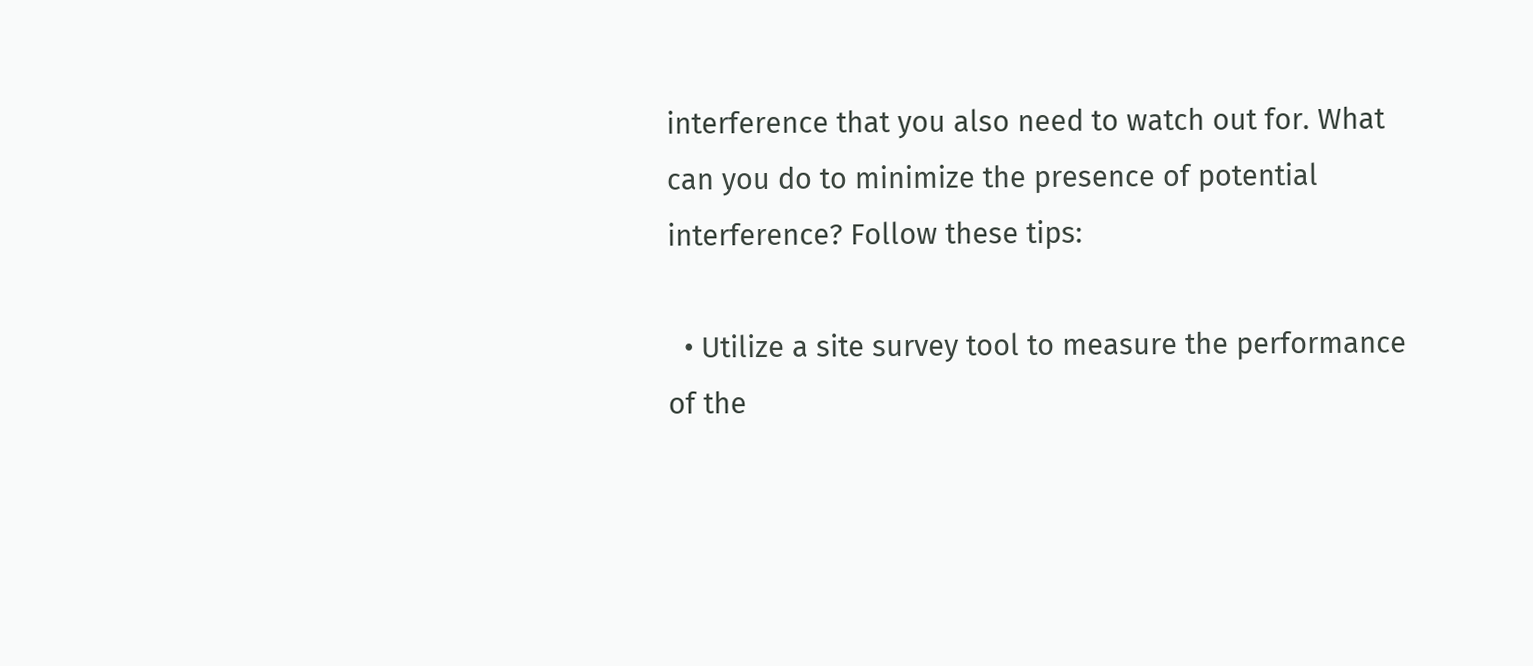interference that you also need to watch out for. What can you do to minimize the presence of potential interference? Follow these tips:

  • Utilize a site survey tool to measure the performance of the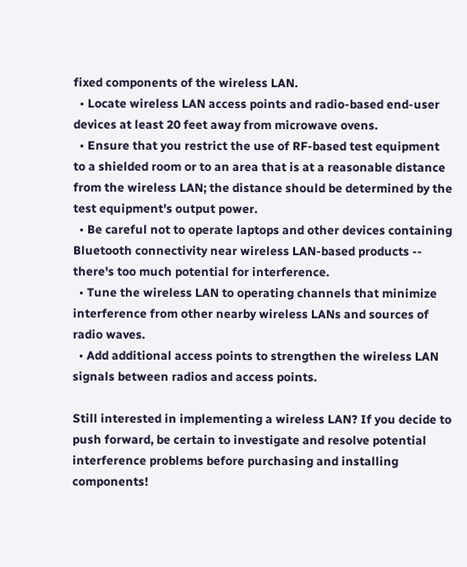fixed components of the wireless LAN.
  • Locate wireless LAN access points and radio-based end-user devices at least 20 feet away from microwave ovens.
  • Ensure that you restrict the use of RF-based test equipment to a shielded room or to an area that is at a reasonable distance from the wireless LAN; the distance should be determined by the test equipment's output power.
  • Be careful not to operate laptops and other devices containing Bluetooth connectivity near wireless LAN-based products -- there's too much potential for interference.
  • Tune the wireless LAN to operating channels that minimize interference from other nearby wireless LANs and sources of radio waves.
  • Add additional access points to strengthen the wireless LAN signals between radios and access points.

Still interested in implementing a wireless LAN? If you decide to push forward, be certain to investigate and resolve potential interference problems before purchasing and installing components!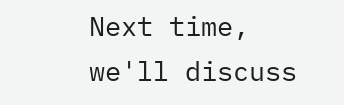Next time, we'll discuss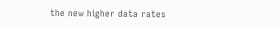the new higher data rates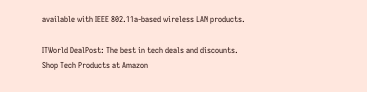available with IEEE 802.11a-based wireless LAN products.

ITWorld DealPost: The best in tech deals and discounts.
Shop Tech Products at Amazon